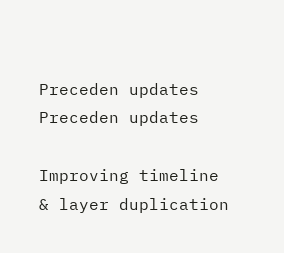Preceden updates
Preceden updates

Improving timeline & layer duplication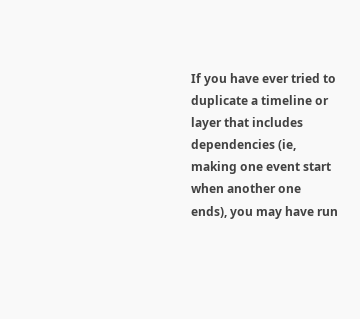If you have ever tried to duplicate a timeline or layer that includes dependencies (ie, making one event start when another one ends), you may have run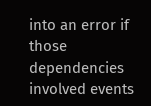into an error if those dependencies involved events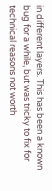in different layers. This has been a known bug for a while, but was tricky to fix for technical reasons not worth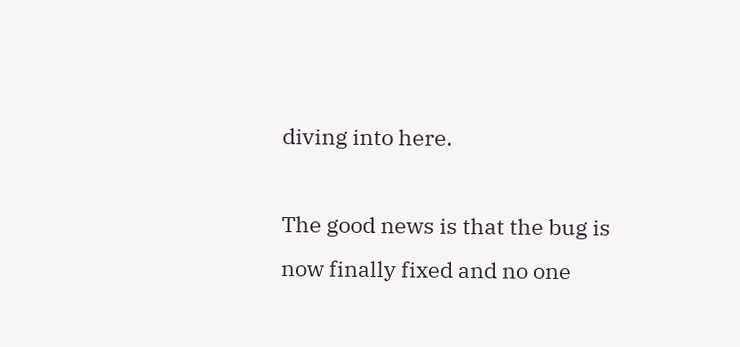diving into here.

The good news is that the bug is now finally fixed and no one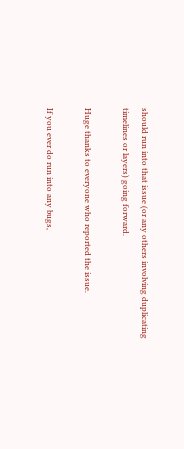should run into that issue (or any others involving duplicating timelines or layers) going forward.

Huge thanks to everyone who reported the issue.

If you ever do run into any bugs,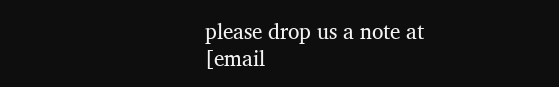please drop us a note at [email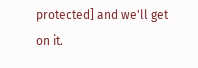protected] and we'll get on it.